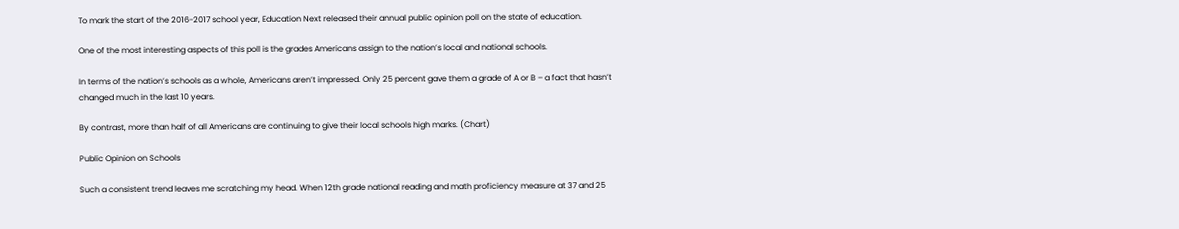To mark the start of the 2016-2017 school year, Education Next released their annual public opinion poll on the state of education.

One of the most interesting aspects of this poll is the grades Americans assign to the nation’s local and national schools.

In terms of the nation’s schools as a whole, Americans aren’t impressed. Only 25 percent gave them a grade of A or B – a fact that hasn’t changed much in the last 10 years.

By contrast, more than half of all Americans are continuing to give their local schools high marks. (Chart)

Public Opinion on Schools

Such a consistent trend leaves me scratching my head. When 12th grade national reading and math proficiency measure at 37 and 25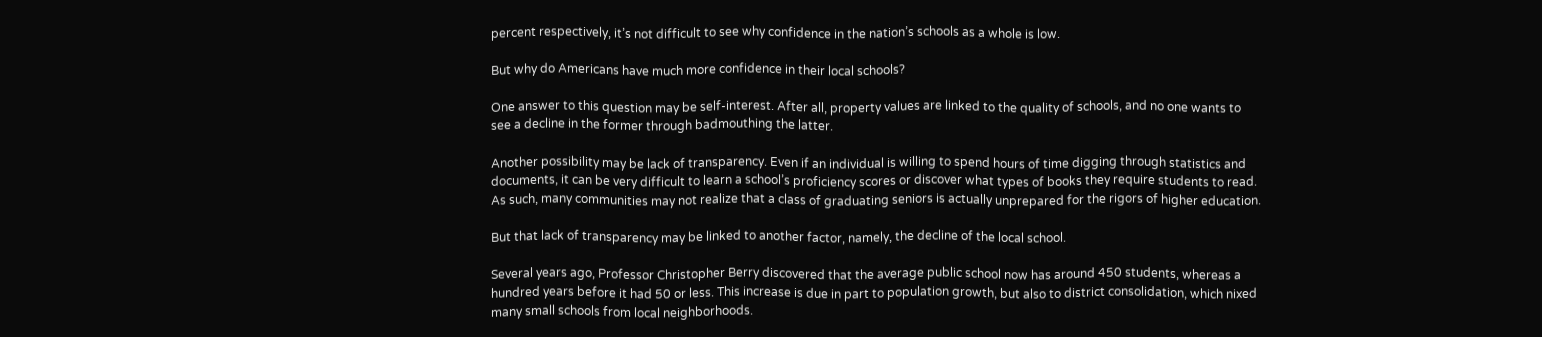percent respectively, it’s not difficult to see why confidence in the nation’s schools as a whole is low.

But why do Americans have much more confidence in their local schools?

One answer to this question may be self-interest. After all, property values are linked to the quality of schools, and no one wants to see a decline in the former through badmouthing the latter.

Another possibility may be lack of transparency. Even if an individual is willing to spend hours of time digging through statistics and documents, it can be very difficult to learn a school’s proficiency scores or discover what types of books they require students to read. As such, many communities may not realize that a class of graduating seniors is actually unprepared for the rigors of higher education.

But that lack of transparency may be linked to another factor, namely, the decline of the local school.

Several years ago, Professor Christopher Berry discovered that the average public school now has around 450 students, whereas a hundred years before it had 50 or less. This increase is due in part to population growth, but also to district consolidation, which nixed many small schools from local neighborhoods.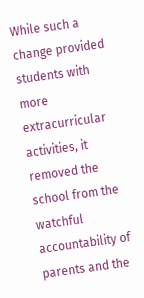While such a change provided students with more extracurricular activities, it removed the school from the watchful accountability of parents and the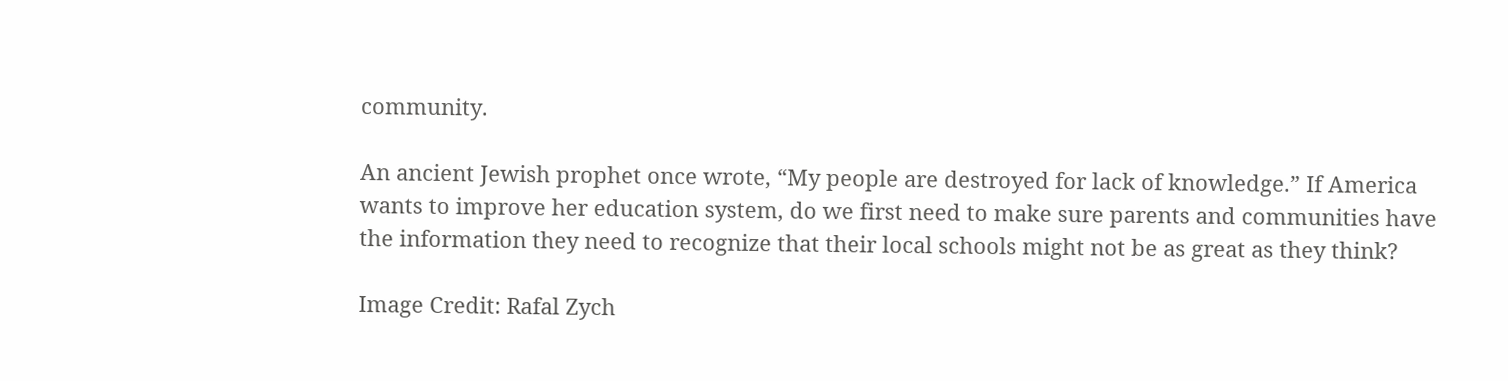community.

An ancient Jewish prophet once wrote, “My people are destroyed for lack of knowledge.” If America wants to improve her education system, do we first need to make sure parents and communities have the information they need to recognize that their local schools might not be as great as they think?

Image Credit: Rafal Zych